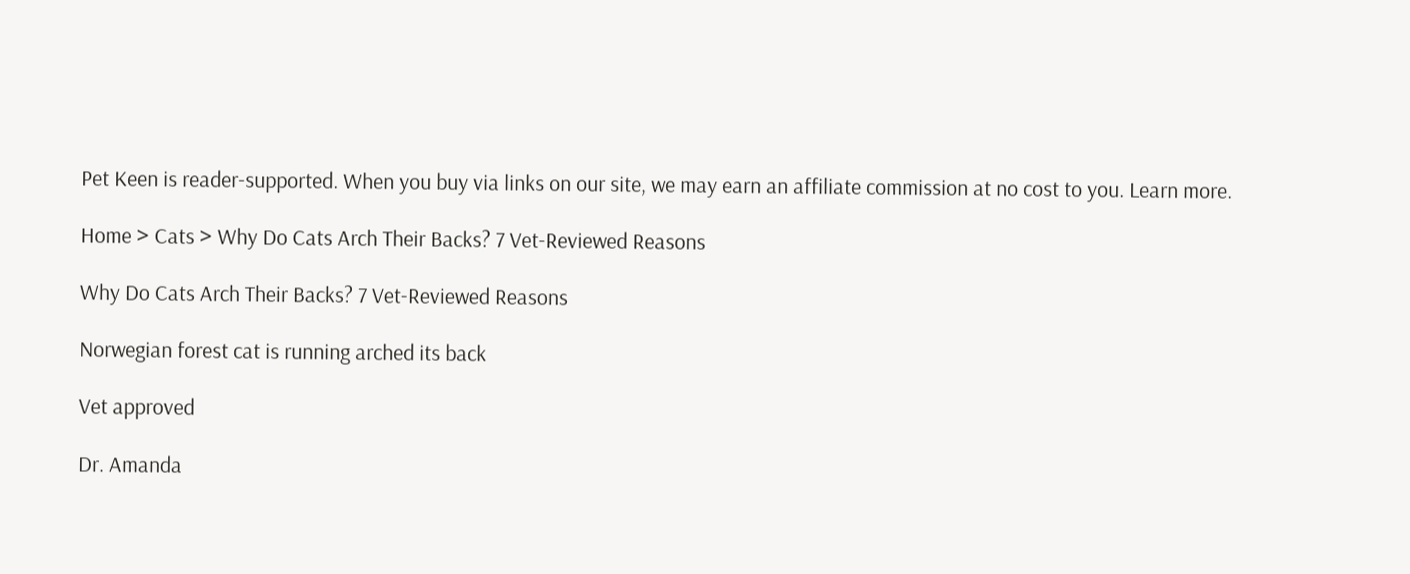Pet Keen is reader-supported. When you buy via links on our site, we may earn an affiliate commission at no cost to you. Learn more.

Home > Cats > Why Do Cats Arch Their Backs? 7 Vet-Reviewed Reasons

Why Do Cats Arch Their Backs? 7 Vet-Reviewed Reasons

Norwegian forest cat is running arched its back

Vet approved

Dr. Amanda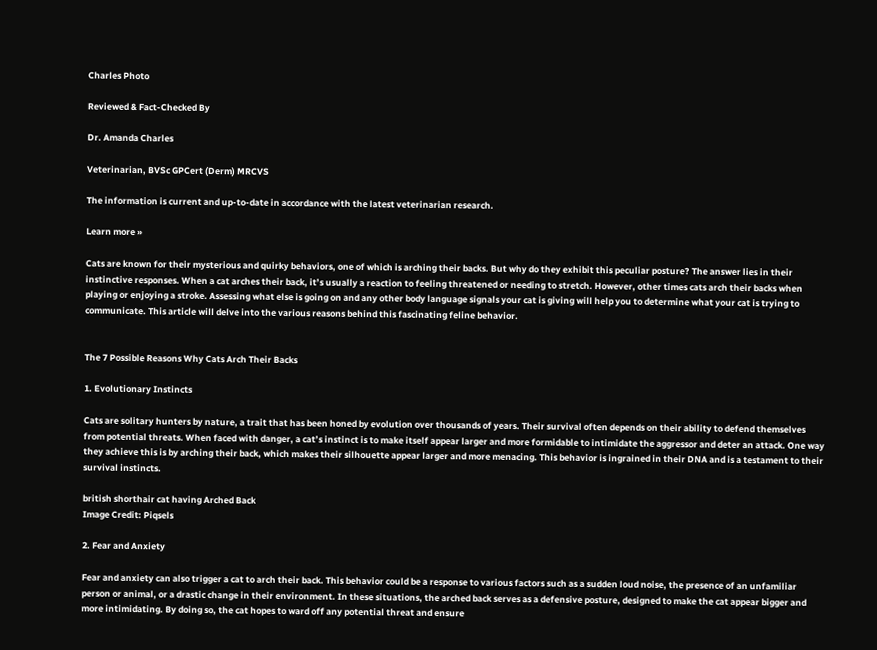Charles Photo

Reviewed & Fact-Checked By

Dr. Amanda Charles

Veterinarian, BVSc GPCert (Derm) MRCVS

The information is current and up-to-date in accordance with the latest veterinarian research.

Learn more »

Cats are known for their mysterious and quirky behaviors, one of which is arching their backs. But why do they exhibit this peculiar posture? The answer lies in their instinctive responses. When a cat arches their back, it’s usually a reaction to feeling threatened or needing to stretch. However, other times cats arch their backs when playing or enjoying a stroke. Assessing what else is going on and any other body language signals your cat is giving will help you to determine what your cat is trying to communicate. This article will delve into the various reasons behind this fascinating feline behavior.


The 7 Possible Reasons Why Cats Arch Their Backs

1. Evolutionary Instincts

Cats are solitary hunters by nature, a trait that has been honed by evolution over thousands of years. Their survival often depends on their ability to defend themselves from potential threats. When faced with danger, a cat’s instinct is to make itself appear larger and more formidable to intimidate the aggressor and deter an attack. One way they achieve this is by arching their back, which makes their silhouette appear larger and more menacing. This behavior is ingrained in their DNA and is a testament to their survival instincts.

british shorthair cat having Arched Back
Image Credit: Piqsels

2. Fear and Anxiety

Fear and anxiety can also trigger a cat to arch their back. This behavior could be a response to various factors such as a sudden loud noise, the presence of an unfamiliar person or animal, or a drastic change in their environment. In these situations, the arched back serves as a defensive posture, designed to make the cat appear bigger and more intimidating. By doing so, the cat hopes to ward off any potential threat and ensure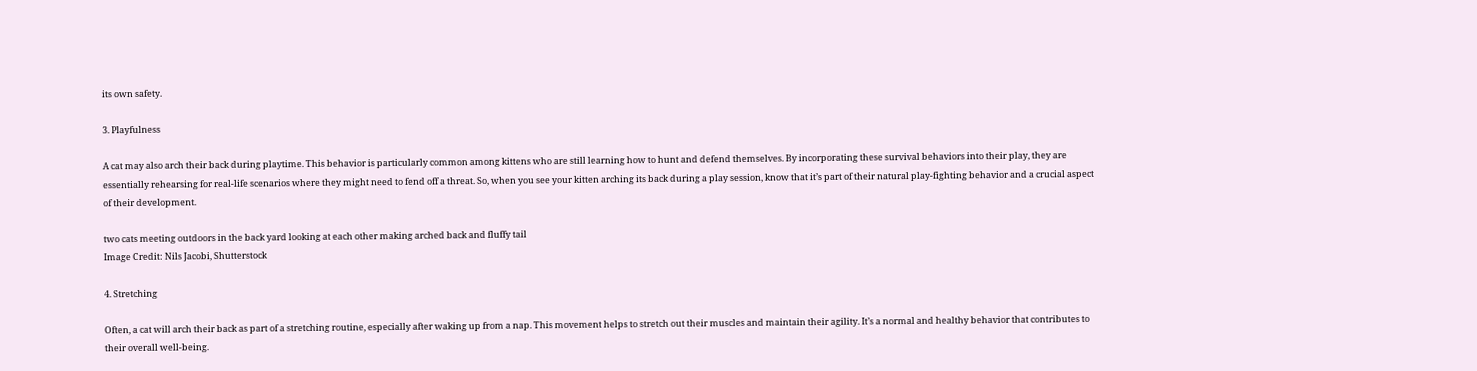its own safety.

3. Playfulness

A cat may also arch their back during playtime. This behavior is particularly common among kittens who are still learning how to hunt and defend themselves. By incorporating these survival behaviors into their play, they are essentially rehearsing for real-life scenarios where they might need to fend off a threat. So, when you see your kitten arching its back during a play session, know that it’s part of their natural play-fighting behavior and a crucial aspect of their development.

two cats meeting outdoors in the back yard looking at each other making arched back and fluffy tail
Image Credit: Nils Jacobi, Shutterstock

4. Stretching

Often, a cat will arch their back as part of a stretching routine, especially after waking up from a nap. This movement helps to stretch out their muscles and maintain their agility. It’s a normal and healthy behavior that contributes to their overall well-being.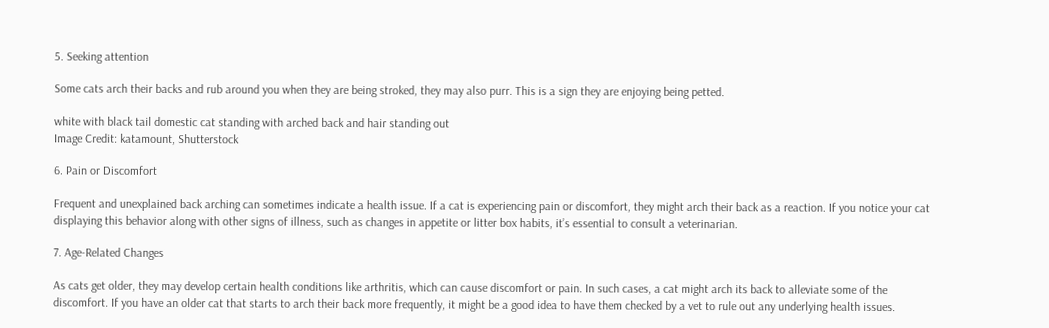5. Seeking attention

Some cats arch their backs and rub around you when they are being stroked, they may also purr. This is a sign they are enjoying being petted.

white with black tail domestic cat standing with arched back and hair standing out
Image Credit: katamount, Shutterstock

6. Pain or Discomfort

Frequent and unexplained back arching can sometimes indicate a health issue. If a cat is experiencing pain or discomfort, they might arch their back as a reaction. If you notice your cat displaying this behavior along with other signs of illness, such as changes in appetite or litter box habits, it’s essential to consult a veterinarian.

7. Age-Related Changes

As cats get older, they may develop certain health conditions like arthritis, which can cause discomfort or pain. In such cases, a cat might arch its back to alleviate some of the discomfort. If you have an older cat that starts to arch their back more frequently, it might be a good idea to have them checked by a vet to rule out any underlying health issues.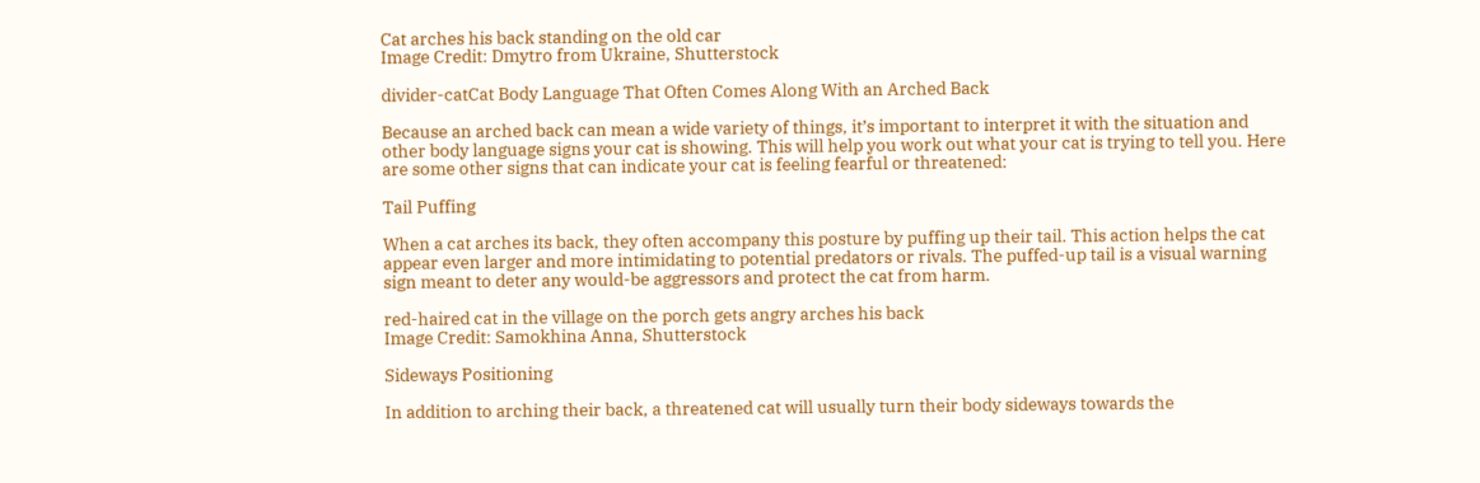Cat arches his back standing on the old car
Image Credit: Dmytro from Ukraine, Shutterstock

divider-catCat Body Language That Often Comes Along With an Arched Back

Because an arched back can mean a wide variety of things, it’s important to interpret it with the situation and other body language signs your cat is showing. This will help you work out what your cat is trying to tell you. Here are some other signs that can indicate your cat is feeling fearful or threatened:

Tail Puffing

When a cat arches its back, they often accompany this posture by puffing up their tail. This action helps the cat appear even larger and more intimidating to potential predators or rivals. The puffed-up tail is a visual warning sign meant to deter any would-be aggressors and protect the cat from harm.

red-haired cat in the village on the porch gets angry arches his back
Image Credit: Samokhina Anna, Shutterstock

Sideways Positioning

In addition to arching their back, a threatened cat will usually turn their body sideways towards the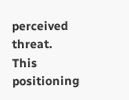perceived threat. This positioning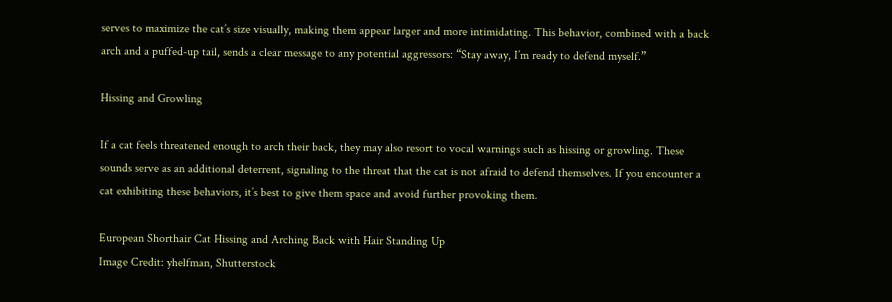serves to maximize the cat’s size visually, making them appear larger and more intimidating. This behavior, combined with a back arch and a puffed-up tail, sends a clear message to any potential aggressors: “Stay away, I’m ready to defend myself.”

Hissing and Growling

If a cat feels threatened enough to arch their back, they may also resort to vocal warnings such as hissing or growling. These sounds serve as an additional deterrent, signaling to the threat that the cat is not afraid to defend themselves. If you encounter a cat exhibiting these behaviors, it’s best to give them space and avoid further provoking them.

European Shorthair Cat Hissing and Arching Back with Hair Standing Up
Image Credit: yhelfman, Shutterstock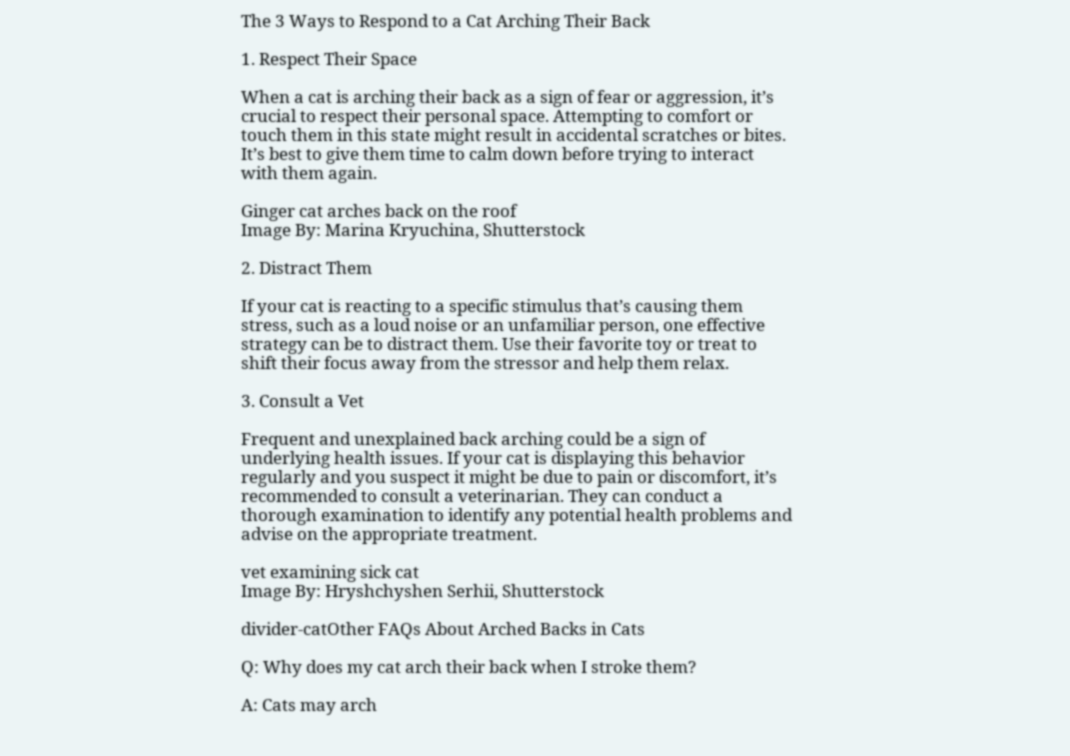The 3 Ways to Respond to a Cat Arching Their Back

1. Respect Their Space

When a cat is arching their back as a sign of fear or aggression, it’s crucial to respect their personal space. Attempting to comfort or touch them in this state might result in accidental scratches or bites. It’s best to give them time to calm down before trying to interact with them again.

Ginger cat arches back on the roof
Image By: Marina Kryuchina, Shutterstock

2. Distract Them

If your cat is reacting to a specific stimulus that’s causing them stress, such as a loud noise or an unfamiliar person, one effective strategy can be to distract them. Use their favorite toy or treat to shift their focus away from the stressor and help them relax.

3. Consult a Vet

Frequent and unexplained back arching could be a sign of underlying health issues. If your cat is displaying this behavior regularly and you suspect it might be due to pain or discomfort, it’s recommended to consult a veterinarian. They can conduct a thorough examination to identify any potential health problems and advise on the appropriate treatment.

vet examining sick cat
Image By: Hryshchyshen Serhii, Shutterstock

divider-catOther FAQs About Arched Backs in Cats

Q: Why does my cat arch their back when I stroke them?

A: Cats may arch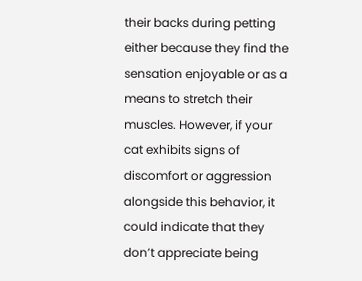their backs during petting either because they find the sensation enjoyable or as a means to stretch their muscles. However, if your cat exhibits signs of discomfort or aggression alongside this behavior, it could indicate that they don’t appreciate being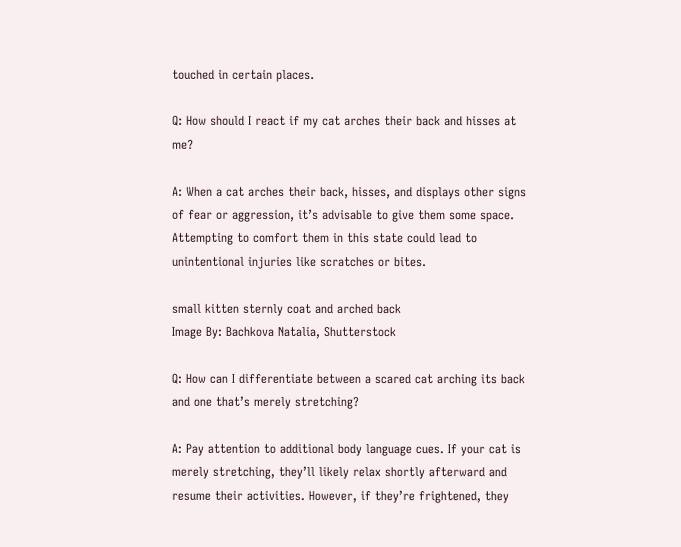touched in certain places.

Q: How should I react if my cat arches their back and hisses at me?

A: When a cat arches their back, hisses, and displays other signs of fear or aggression, it’s advisable to give them some space. Attempting to comfort them in this state could lead to unintentional injuries like scratches or bites.

small kitten sternly coat and arched back
Image By: Bachkova Natalia, Shutterstock

Q: How can I differentiate between a scared cat arching its back and one that’s merely stretching?

A: Pay attention to additional body language cues. If your cat is merely stretching, they’ll likely relax shortly afterward and resume their activities. However, if they’re frightened, they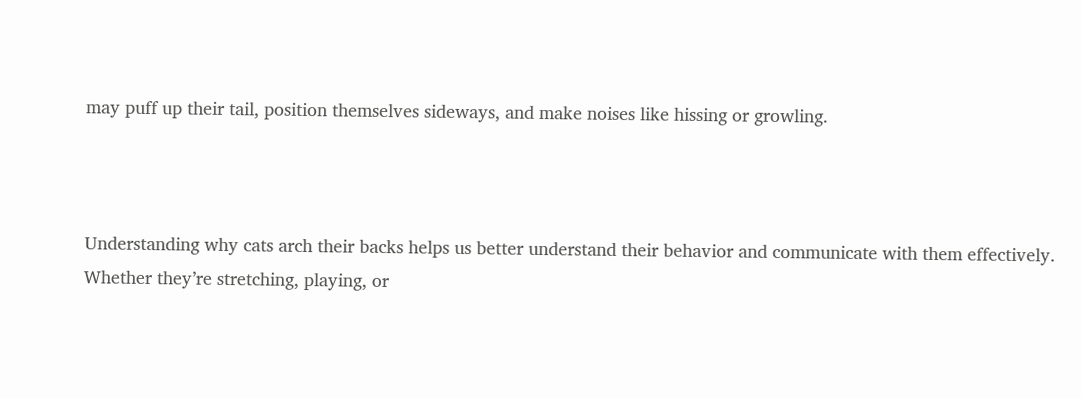may puff up their tail, position themselves sideways, and make noises like hissing or growling.



Understanding why cats arch their backs helps us better understand their behavior and communicate with them effectively. Whether they’re stretching, playing, or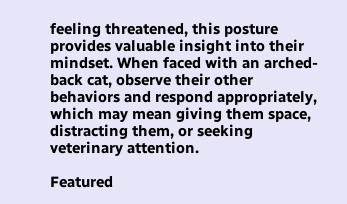feeling threatened, this posture provides valuable insight into their mindset. When faced with an arched-back cat, observe their other behaviors and respond appropriately, which may mean giving them space, distracting them, or seeking veterinary attention.

Featured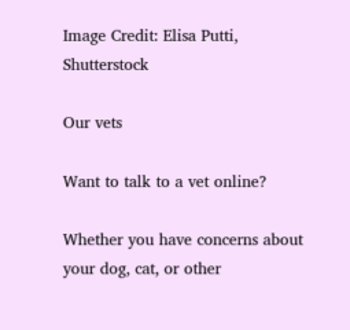Image Credit: Elisa Putti, Shutterstock

Our vets

Want to talk to a vet online?

Whether you have concerns about your dog, cat, or other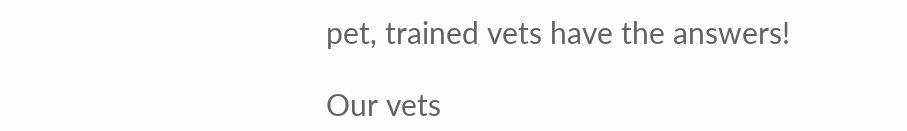pet, trained vets have the answers!

Our vets